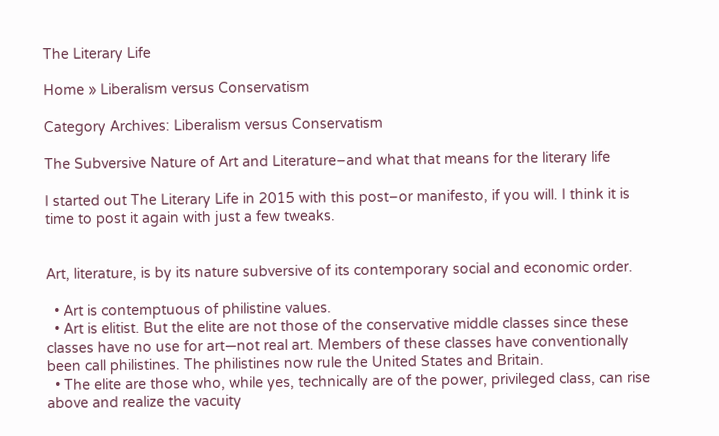The Literary Life

Home » Liberalism versus Conservatism

Category Archives: Liberalism versus Conservatism

The Subversive Nature of Art and Literature–and what that means for the literary life

I started out The Literary Life in 2015 with this post–or manifesto, if you will. I think it is time to post it again with just a few tweaks.


Art, literature, is by its nature subversive of its contemporary social and economic order.

  • Art is contemptuous of philistine values.
  • Art is elitist. But the elite are not those of the conservative middle classes since these classes have no use for art—not real art. Members of these classes have conventionally been call philistines. The philistines now rule the United States and Britain.
  • The elite are those who, while yes, technically are of the power, privileged class, can rise above and realize the vacuity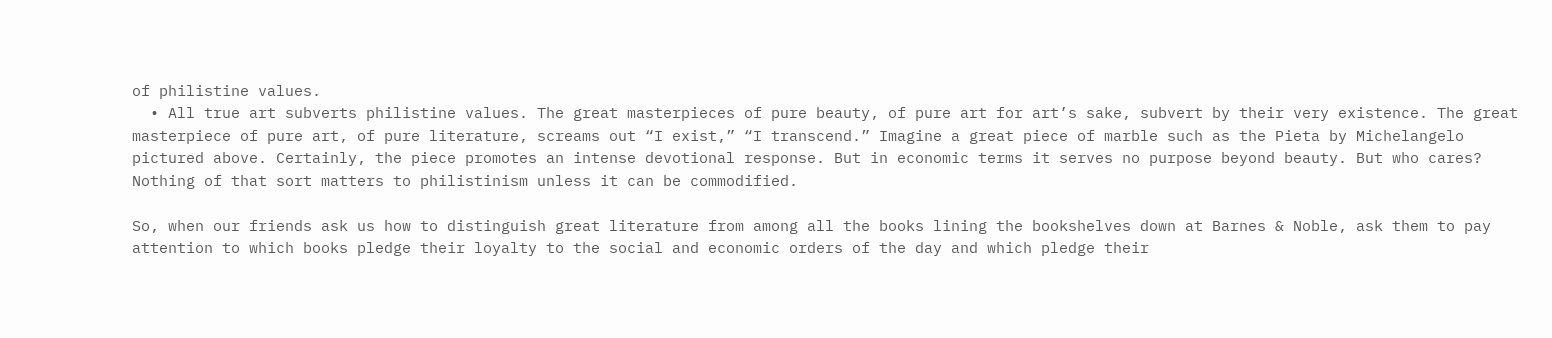of philistine values.
  • All true art subverts philistine values. The great masterpieces of pure beauty, of pure art for art’s sake, subvert by their very existence. The great masterpiece of pure art, of pure literature, screams out “I exist,” “I transcend.” Imagine a great piece of marble such as the Pieta by Michelangelo pictured above. Certainly, the piece promotes an intense devotional response. But in economic terms it serves no purpose beyond beauty. But who cares?  Nothing of that sort matters to philistinism unless it can be commodified.

So, when our friends ask us how to distinguish great literature from among all the books lining the bookshelves down at Barnes & Noble, ask them to pay attention to which books pledge their loyalty to the social and economic orders of the day and which pledge their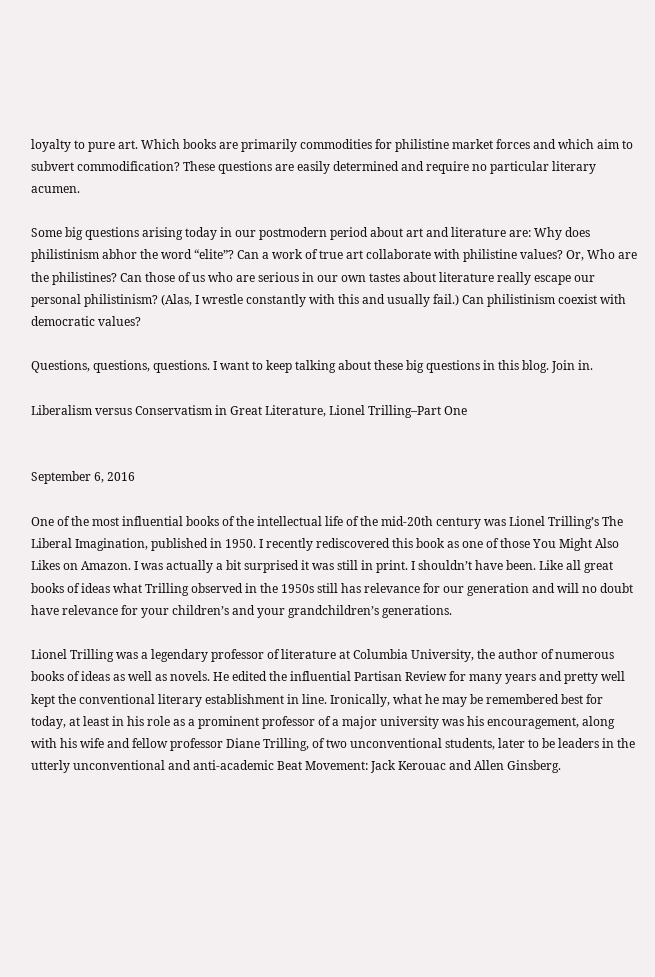loyalty to pure art. Which books are primarily commodities for philistine market forces and which aim to subvert commodification? These questions are easily determined and require no particular literary acumen.

Some big questions arising today in our postmodern period about art and literature are: Why does philistinism abhor the word “elite”? Can a work of true art collaborate with philistine values? Or, Who are the philistines? Can those of us who are serious in our own tastes about literature really escape our personal philistinism? (Alas, I wrestle constantly with this and usually fail.) Can philistinism coexist with democratic values?

Questions, questions, questions. I want to keep talking about these big questions in this blog. Join in.

Liberalism versus Conservatism in Great Literature, Lionel Trilling–Part One


September 6, 2016

One of the most influential books of the intellectual life of the mid-20th century was Lionel Trilling’s The Liberal Imagination, published in 1950. I recently rediscovered this book as one of those You Might Also Likes on Amazon. I was actually a bit surprised it was still in print. I shouldn’t have been. Like all great books of ideas what Trilling observed in the 1950s still has relevance for our generation and will no doubt have relevance for your children’s and your grandchildren’s generations.

Lionel Trilling was a legendary professor of literature at Columbia University, the author of numerous books of ideas as well as novels. He edited the influential Partisan Review for many years and pretty well kept the conventional literary establishment in line. Ironically, what he may be remembered best for today, at least in his role as a prominent professor of a major university was his encouragement, along with his wife and fellow professor Diane Trilling, of two unconventional students, later to be leaders in the utterly unconventional and anti-academic Beat Movement: Jack Kerouac and Allen Ginsberg.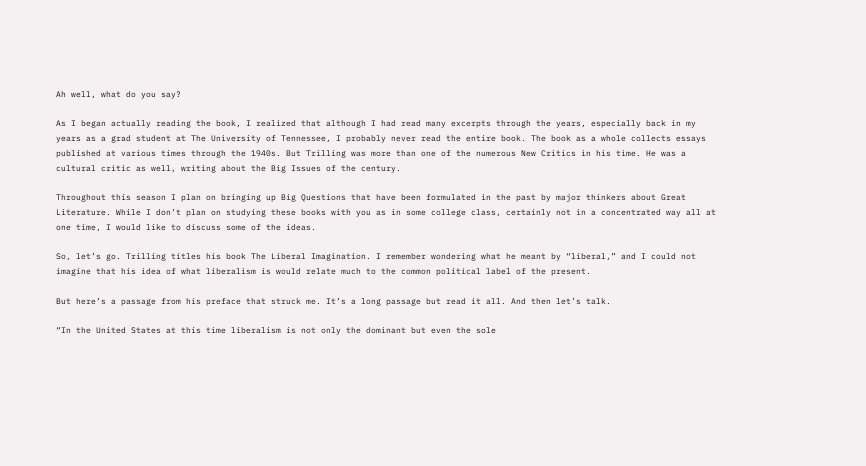Ah well, what do you say?

As I began actually reading the book, I realized that although I had read many excerpts through the years, especially back in my years as a grad student at The University of Tennessee, I probably never read the entire book. The book as a whole collects essays published at various times through the 1940s. But Trilling was more than one of the numerous New Critics in his time. He was a cultural critic as well, writing about the Big Issues of the century.

Throughout this season I plan on bringing up Big Questions that have been formulated in the past by major thinkers about Great Literature. While I don’t plan on studying these books with you as in some college class, certainly not in a concentrated way all at one time, I would like to discuss some of the ideas.

So, let’s go. Trilling titles his book The Liberal Imagination. I remember wondering what he meant by “liberal,” and I could not imagine that his idea of what liberalism is would relate much to the common political label of the present.

But here’s a passage from his preface that struck me. It’s a long passage but read it all. And then let’s talk.

“In the United States at this time liberalism is not only the dominant but even the sole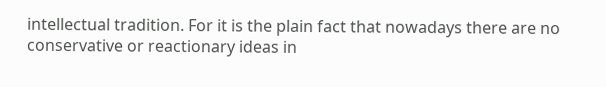intellectual tradition. For it is the plain fact that nowadays there are no conservative or reactionary ideas in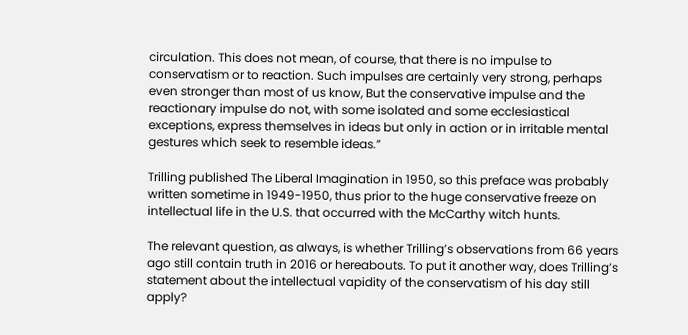circulation. This does not mean, of course, that there is no impulse to conservatism or to reaction. Such impulses are certainly very strong, perhaps even stronger than most of us know, But the conservative impulse and the reactionary impulse do not, with some isolated and some ecclesiastical exceptions, express themselves in ideas but only in action or in irritable mental gestures which seek to resemble ideas.”

Trilling published The Liberal Imagination in 1950, so this preface was probably written sometime in 1949-1950, thus prior to the huge conservative freeze on intellectual life in the U.S. that occurred with the McCarthy witch hunts.

The relevant question, as always, is whether Trilling’s observations from 66 years ago still contain truth in 2016 or hereabouts. To put it another way, does Trilling’s statement about the intellectual vapidity of the conservatism of his day still apply?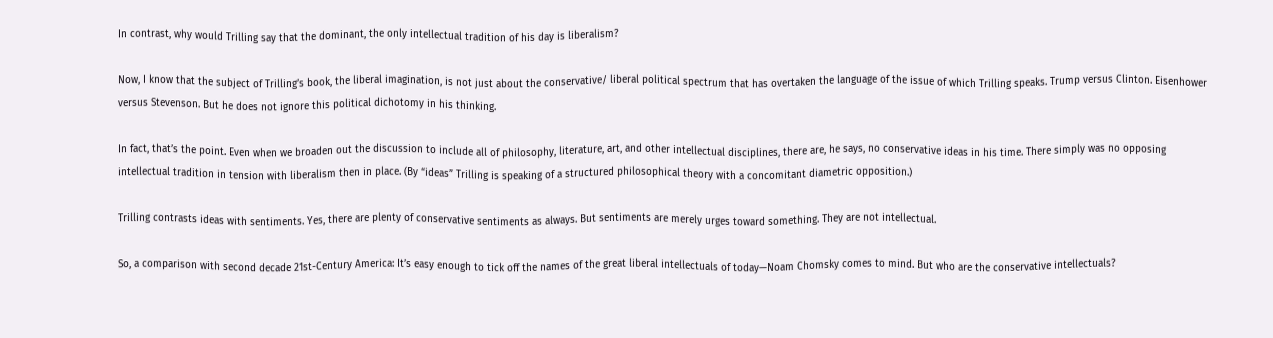In contrast, why would Trilling say that the dominant, the only intellectual tradition of his day is liberalism?

Now, I know that the subject of Trilling’s book, the liberal imagination, is not just about the conservative/ liberal political spectrum that has overtaken the language of the issue of which Trilling speaks. Trump versus Clinton. Eisenhower versus Stevenson. But he does not ignore this political dichotomy in his thinking.

In fact, that’s the point. Even when we broaden out the discussion to include all of philosophy, literature, art, and other intellectual disciplines, there are, he says, no conservative ideas in his time. There simply was no opposing intellectual tradition in tension with liberalism then in place. (By “ideas” Trilling is speaking of a structured philosophical theory with a concomitant diametric opposition.)

Trilling contrasts ideas with sentiments. Yes, there are plenty of conservative sentiments as always. But sentiments are merely urges toward something. They are not intellectual.

So, a comparison with second decade 21st-Century America: It’s easy enough to tick off the names of the great liberal intellectuals of today—Noam Chomsky comes to mind. But who are the conservative intellectuals?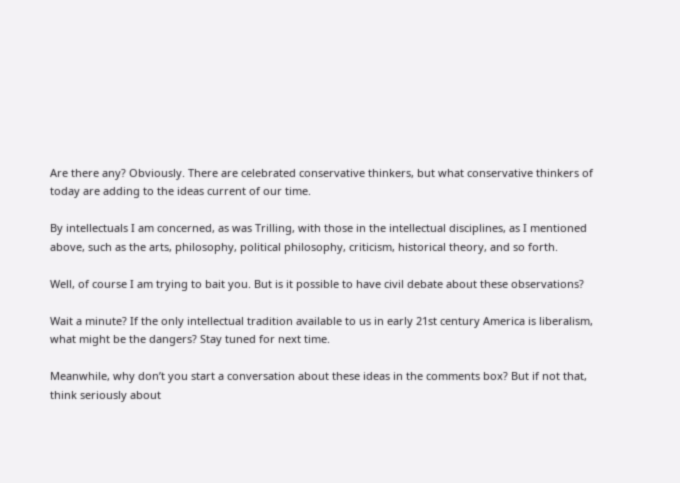Are there any? Obviously. There are celebrated conservative thinkers, but what conservative thinkers of today are adding to the ideas current of our time.

By intellectuals I am concerned, as was Trilling, with those in the intellectual disciplines, as I mentioned above, such as the arts, philosophy, political philosophy, criticism, historical theory, and so forth.

Well, of course I am trying to bait you. But is it possible to have civil debate about these observations?

Wait a minute? If the only intellectual tradition available to us in early 21st century America is liberalism, what might be the dangers? Stay tuned for next time.

Meanwhile, why don’t you start a conversation about these ideas in the comments box? But if not that, think seriously about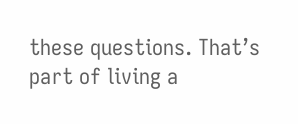these questions. That’s part of living a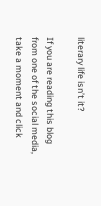literary life isn’t it?

If you are reading this blog from one of the social media, take a moment and click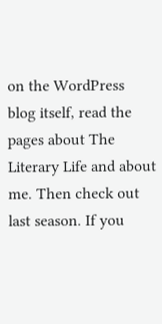on the WordPress blog itself, read the pages about The Literary Life and about me. Then check out last season. If you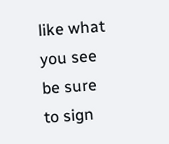like what you see be sure to sign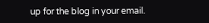up for the blog in your email.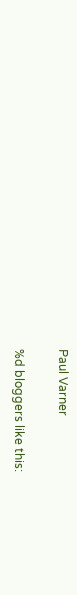Paul Varner

%d bloggers like this: